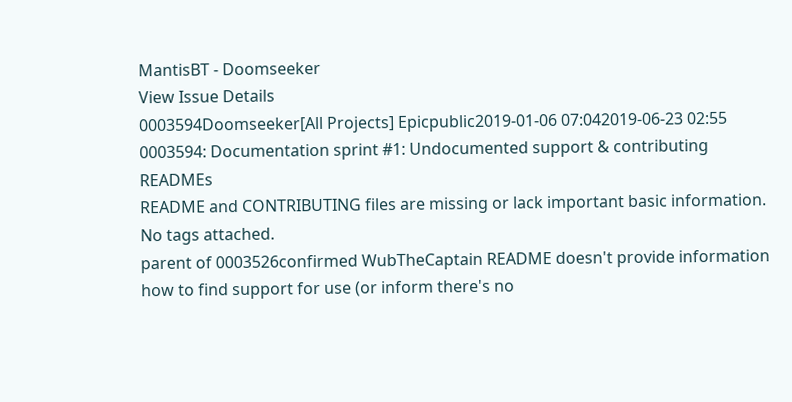MantisBT - Doomseeker
View Issue Details
0003594Doomseeker[All Projects] Epicpublic2019-01-06 07:042019-06-23 02:55
0003594: Documentation sprint #1: Undocumented support & contributing READMEs
README and CONTRIBUTING files are missing or lack important basic information.
No tags attached.
parent of 0003526confirmed WubTheCaptain README doesn't provide information how to find support for use (or inform there's no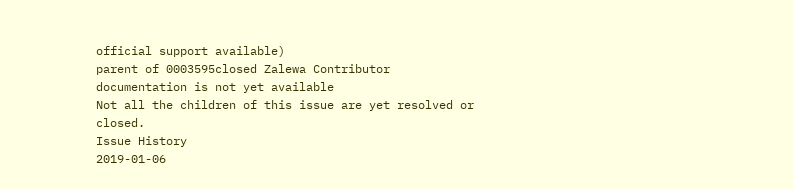official support available)
parent of 0003595closed Zalewa Contributor documentation is not yet available
Not all the children of this issue are yet resolved or closed.
Issue History
2019-01-06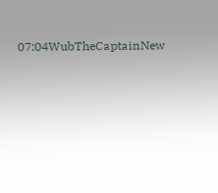07:04WubTheCaptainNew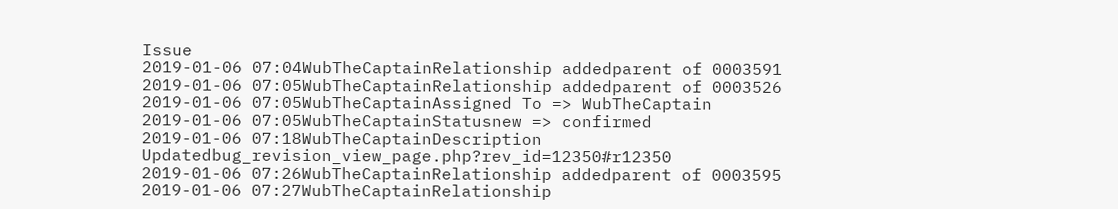Issue
2019-01-06 07:04WubTheCaptainRelationship addedparent of 0003591
2019-01-06 07:05WubTheCaptainRelationship addedparent of 0003526
2019-01-06 07:05WubTheCaptainAssigned To => WubTheCaptain
2019-01-06 07:05WubTheCaptainStatusnew => confirmed
2019-01-06 07:18WubTheCaptainDescription Updatedbug_revision_view_page.php?rev_id=12350#r12350
2019-01-06 07:26WubTheCaptainRelationship addedparent of 0003595
2019-01-06 07:27WubTheCaptainRelationship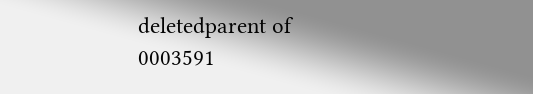deletedparent of 0003591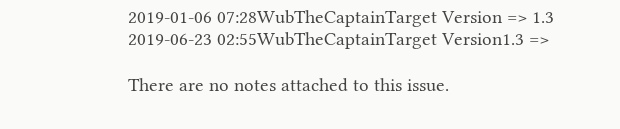2019-01-06 07:28WubTheCaptainTarget Version => 1.3
2019-06-23 02:55WubTheCaptainTarget Version1.3 =>

There are no notes attached to this issue.